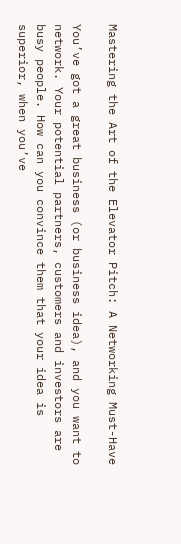Mastering the Art of the Elevator Pitch: A Networking Must-Have

You’ve got a great business (or business idea), and you want to network. Your potential partners, customers and investors are busy people. How can you convince them that your idea is superior, when you’ve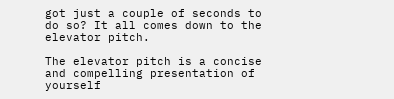got just a couple of seconds to do so? It all comes down to the elevator pitch.

The elevator pitch is a concise and compelling presentation of yourself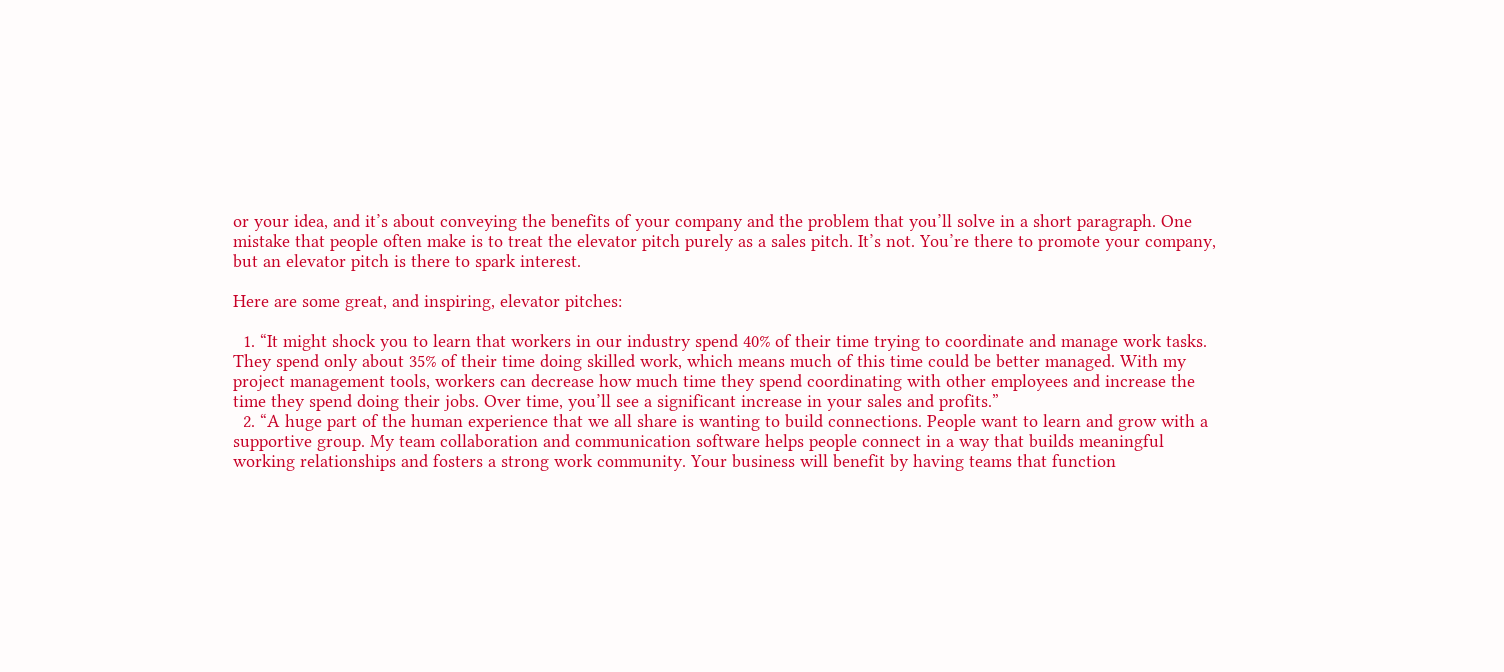or your idea, and it’s about conveying the benefits of your company and the problem that you’ll solve in a short paragraph. One mistake that people often make is to treat the elevator pitch purely as a sales pitch. It’s not. You’re there to promote your company, but an elevator pitch is there to spark interest.

Here are some great, and inspiring, elevator pitches:

  1. “It might shock you to learn that workers in our industry spend 40% of their time trying to coordinate and manage work tasks. They spend only about 35% of their time doing skilled work, which means much of this time could be better managed. With my project management tools, workers can decrease how much time they spend coordinating with other employees and increase the time they spend doing their jobs. Over time, you’ll see a significant increase in your sales and profits.”
  2. “A huge part of the human experience that we all share is wanting to build connections. People want to learn and grow with a supportive group. My team collaboration and communication software helps people connect in a way that builds meaningful working relationships and fosters a strong work community. Your business will benefit by having teams that function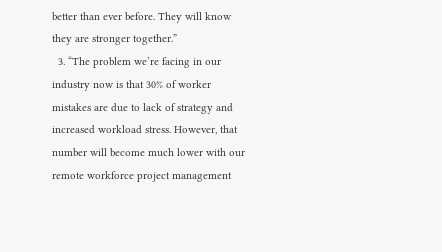better than ever before. They will know they are stronger together.”
  3. “The problem we’re facing in our industry now is that 30% of worker mistakes are due to lack of strategy and increased workload stress. However, that number will become much lower with our remote workforce project management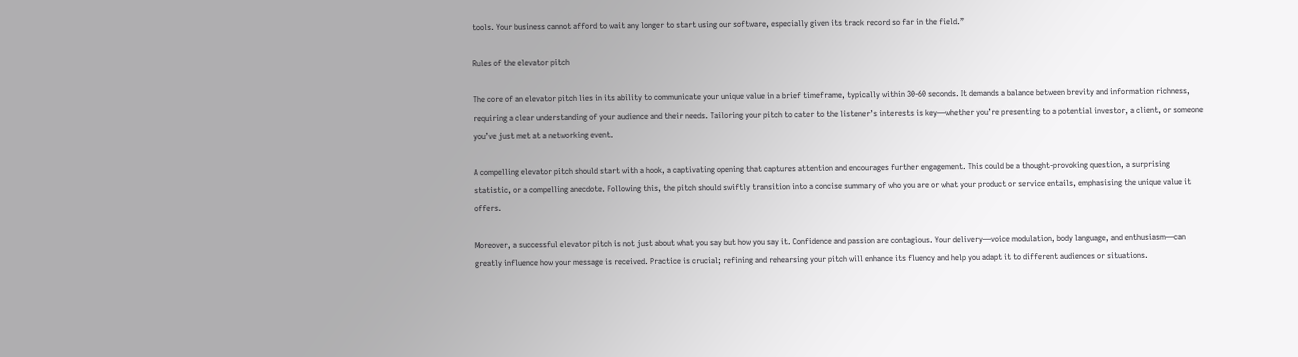tools. Your business cannot afford to wait any longer to start using our software, especially given its track record so far in the field.”

Rules of the elevator pitch

The core of an elevator pitch lies in its ability to communicate your unique value in a brief timeframe, typically within 30-60 seconds. It demands a balance between brevity and information richness, requiring a clear understanding of your audience and their needs. Tailoring your pitch to cater to the listener’s interests is key—whether you’re presenting to a potential investor, a client, or someone you’ve just met at a networking event.

A compelling elevator pitch should start with a hook, a captivating opening that captures attention and encourages further engagement. This could be a thought-provoking question, a surprising statistic, or a compelling anecdote. Following this, the pitch should swiftly transition into a concise summary of who you are or what your product or service entails, emphasising the unique value it offers.

Moreover, a successful elevator pitch is not just about what you say but how you say it. Confidence and passion are contagious. Your delivery—voice modulation, body language, and enthusiasm—can greatly influence how your message is received. Practice is crucial; refining and rehearsing your pitch will enhance its fluency and help you adapt it to different audiences or situations.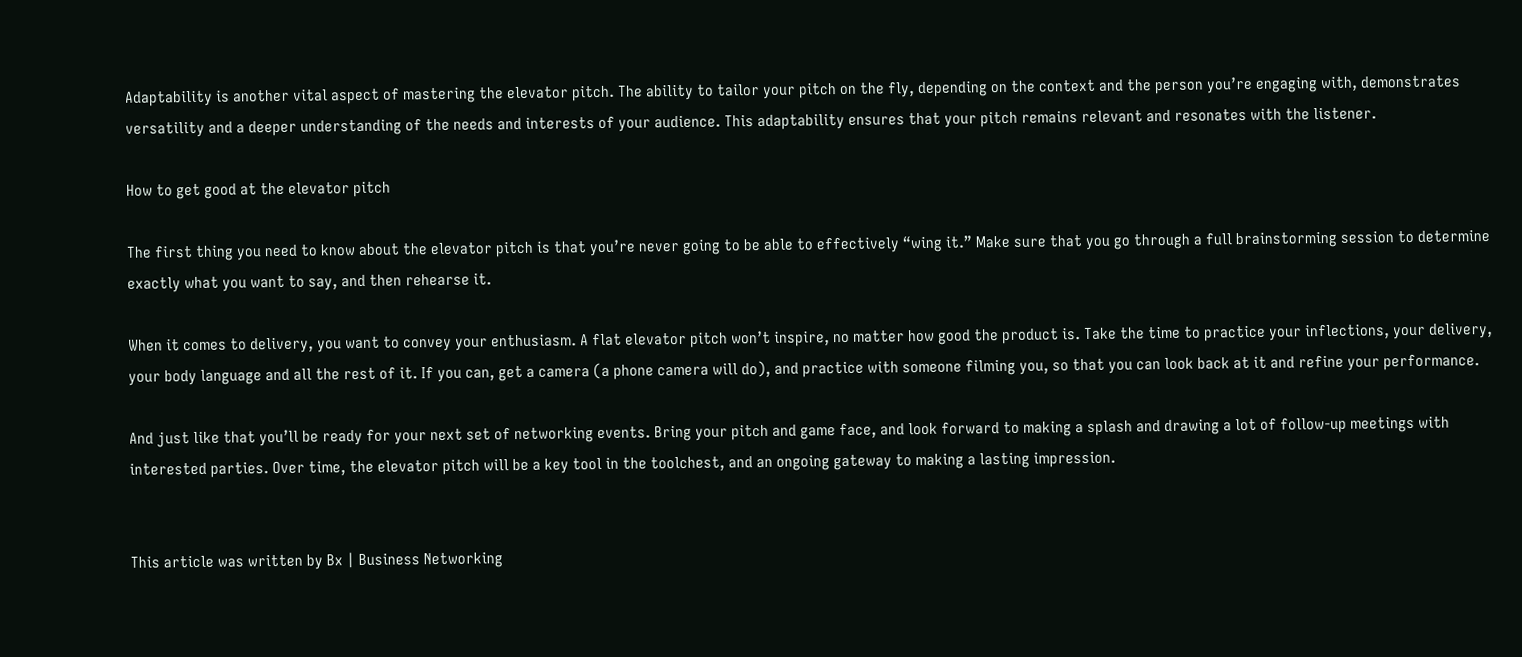Adaptability is another vital aspect of mastering the elevator pitch. The ability to tailor your pitch on the fly, depending on the context and the person you’re engaging with, demonstrates versatility and a deeper understanding of the needs and interests of your audience. This adaptability ensures that your pitch remains relevant and resonates with the listener.

How to get good at the elevator pitch

The first thing you need to know about the elevator pitch is that you’re never going to be able to effectively “wing it.” Make sure that you go through a full brainstorming session to determine exactly what you want to say, and then rehearse it.

When it comes to delivery, you want to convey your enthusiasm. A flat elevator pitch won’t inspire, no matter how good the product is. Take the time to practice your inflections, your delivery, your body language and all the rest of it. If you can, get a camera (a phone camera will do), and practice with someone filming you, so that you can look back at it and refine your performance.

And just like that you’ll be ready for your next set of networking events. Bring your pitch and game face, and look forward to making a splash and drawing a lot of follow-up meetings with interested parties. Over time, the elevator pitch will be a key tool in the toolchest, and an ongoing gateway to making a lasting impression.


This article was written by Bx | Business Networking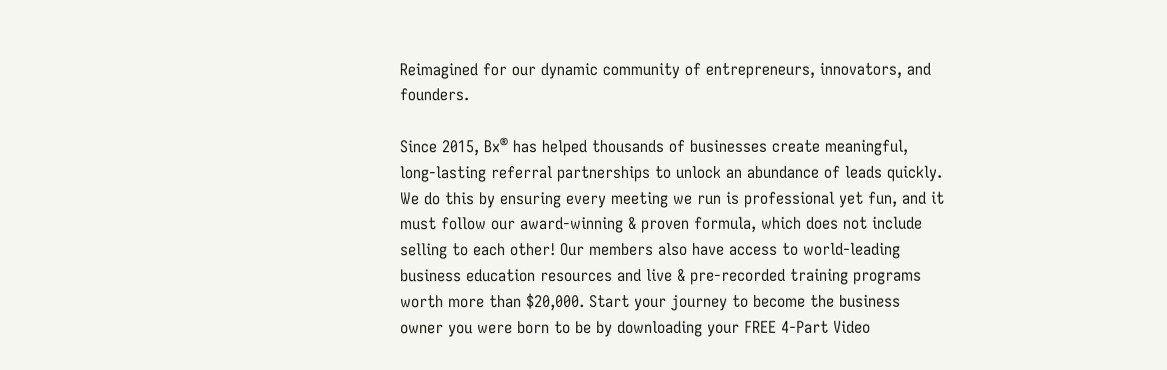Reimagined for our dynamic community of entrepreneurs, innovators, and founders.

Since 2015, Bx® has helped thousands of businesses create meaningful, long-lasting referral partnerships to unlock an abundance of leads quickly. We do this by ensuring every meeting we run is professional yet fun, and it must follow our award-winning & proven formula, which does not include selling to each other! Our members also have access to world-leading business education resources and live & pre-recorded training programs worth more than $20,000. Start your journey to become the business owner you were born to be by downloading your FREE 4-Part Video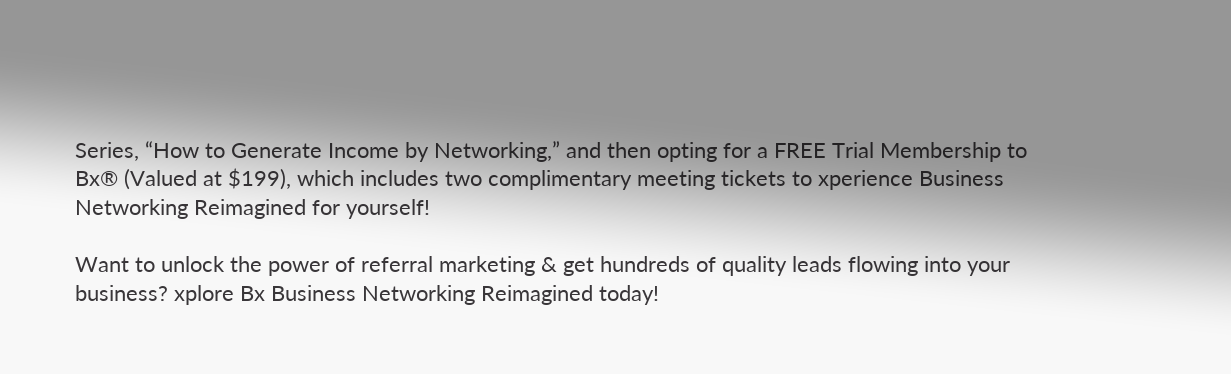Series, “How to Generate Income by Networking,” and then opting for a FREE Trial Membership to Bx® (Valued at $199), which includes two complimentary meeting tickets to xperience Business Networking Reimagined for yourself!

Want to unlock the power of referral marketing & get hundreds of quality leads flowing into your business? xplore Bx Business Networking Reimagined today!